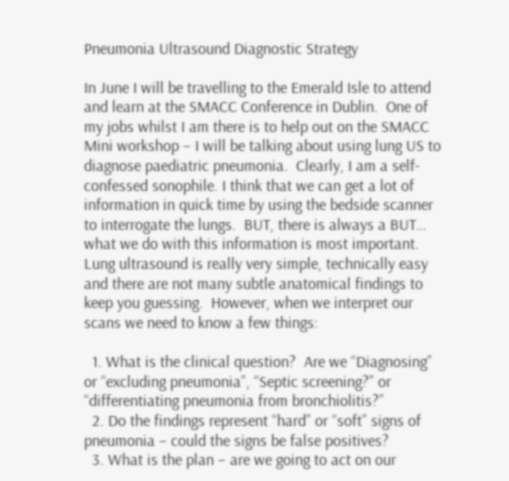Pneumonia Ultrasound Diagnostic Strategy

In June I will be travelling to the Emerald Isle to attend and learn at the SMACC Conference in Dublin.  One of my jobs whilst I am there is to help out on the SMACC Mini workshop – I will be talking about using lung US to diagnose paediatric pneumonia.  Clearly, I am a self-confessed sonophile. I think that we can get a lot of information in quick time by using the bedside scanner to interrogate the lungs.  BUT, there is always a BUT…  what we do with this information is most important.  Lung ultrasound is really very simple, technically easy and there are not many subtle anatomical findings to keep you guessing.  However, when we interpret our scans we need to know a few things:

  1. What is the clinical question?  Are we “Diagnosing” or “excluding pneumonia”, “Septic screening?” or “differentiating pneumonia from bronchiolitis?”
  2. Do the findings represent “hard” or “soft” signs of pneumonia – could the signs be false positives?
  3. What is the plan – are we going to act on our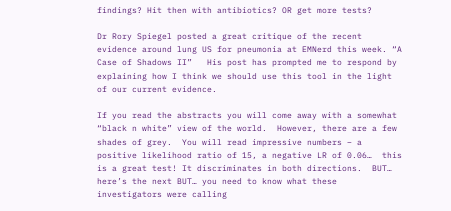findings? Hit then with antibiotics? OR get more tests?

Dr Rory Spiegel posted a great critique of the recent evidence around lung US for pneumonia at EMNerd this week. “A Case of Shadows II”   His post has prompted me to respond by explaining how I think we should use this tool in the light of our current evidence.

If you read the abstracts you will come away with a somewhat “black n white” view of the world.  However, there are a few shades of grey.  You will read impressive numbers – a positive likelihood ratio of 15, a negative LR of 0.06…  this is a great test! It discriminates in both directions.  BUT… here’s the next BUT… you need to know what these investigators were calling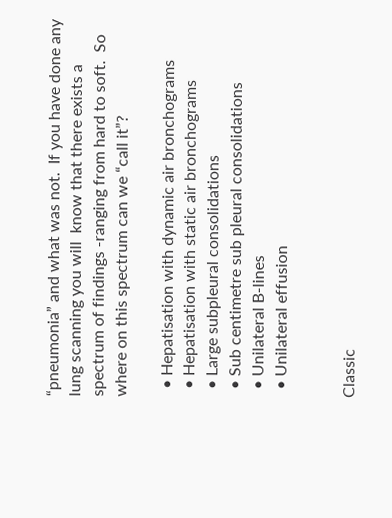“pneumonia” and what was not.  If you have done any lung scanning you will  know that there exists a spectrum of findings -ranging from hard to soft.  So where on this spectrum can we “call it”?

  • Hepatisation with dynamic air bronchograms
  • Hepatisation with static air bronchograms
  • Large subpleural consolidations
  • Sub centimetre sub pleural consolidations
  • Unilateral B-lines
  • Unilateral effusion


Classic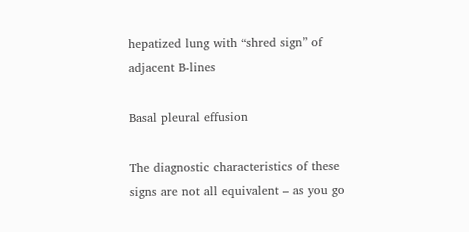hepatized lung with “shred sign” of adjacent B-lines

Basal pleural effusion

The diagnostic characteristics of these signs are not all equivalent – as you go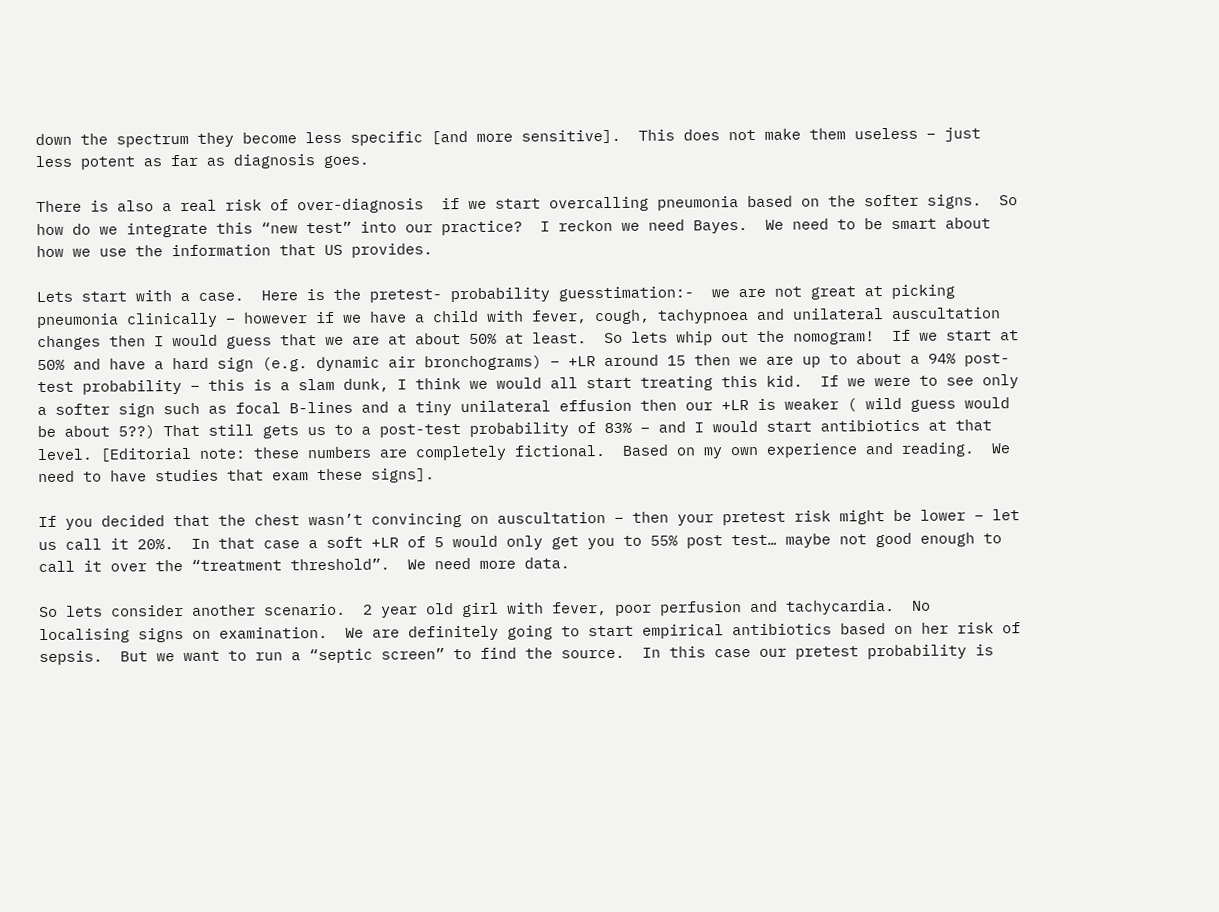down the spectrum they become less specific [and more sensitive].  This does not make them useless – just less potent as far as diagnosis goes.

There is also a real risk of over-diagnosis  if we start overcalling pneumonia based on the softer signs.  So how do we integrate this “new test” into our practice?  I reckon we need Bayes.  We need to be smart about how we use the information that US provides.

Lets start with a case.  Here is the pretest- probability guesstimation:-  we are not great at picking pneumonia clinically – however if we have a child with fever, cough, tachypnoea and unilateral auscultation changes then I would guess that we are at about 50% at least.  So lets whip out the nomogram!  If we start at 50% and have a hard sign (e.g. dynamic air bronchograms) – +LR around 15 then we are up to about a 94% post-test probability – this is a slam dunk, I think we would all start treating this kid.  If we were to see only a softer sign such as focal B-lines and a tiny unilateral effusion then our +LR is weaker ( wild guess would be about 5??) That still gets us to a post-test probability of 83% – and I would start antibiotics at that level. [Editorial note: these numbers are completely fictional.  Based on my own experience and reading.  We need to have studies that exam these signs].

If you decided that the chest wasn’t convincing on auscultation – then your pretest risk might be lower – let us call it 20%.  In that case a soft +LR of 5 would only get you to 55% post test… maybe not good enough to call it over the “treatment threshold”.  We need more data.

So lets consider another scenario.  2 year old girl with fever, poor perfusion and tachycardia.  No localising signs on examination.  We are definitely going to start empirical antibiotics based on her risk of sepsis.  But we want to run a “septic screen” to find the source.  In this case our pretest probability is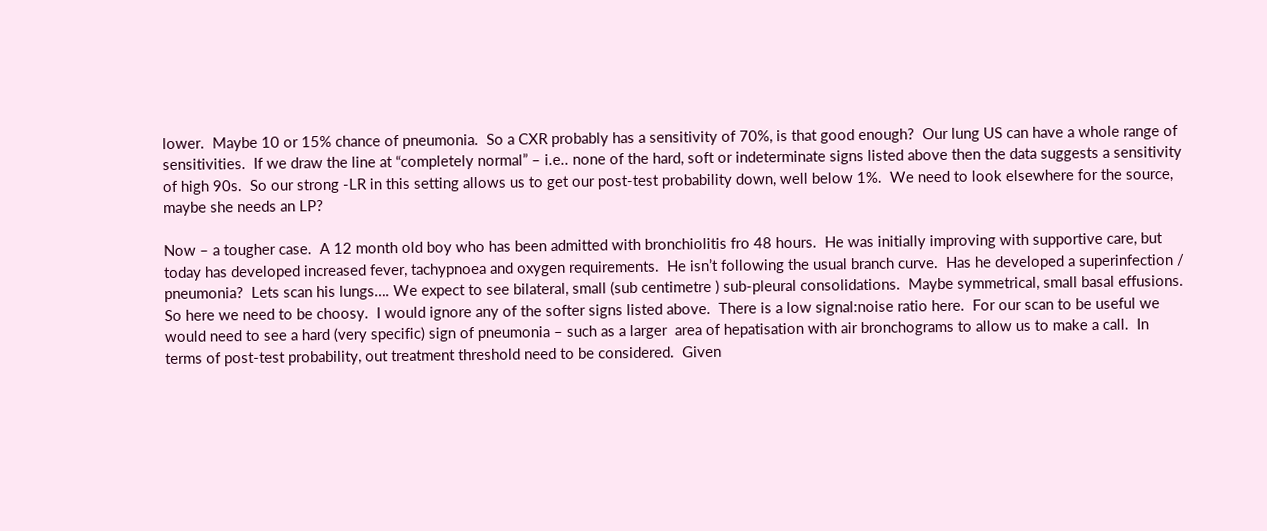lower.  Maybe 10 or 15% chance of pneumonia.  So a CXR probably has a sensitivity of 70%, is that good enough?  Our lung US can have a whole range of sensitivities.  If we draw the line at “completely normal” – i.e.. none of the hard, soft or indeterminate signs listed above then the data suggests a sensitivity of high 90s.  So our strong -LR in this setting allows us to get our post-test probability down, well below 1%.  We need to look elsewhere for the source, maybe she needs an LP?

Now – a tougher case.  A 12 month old boy who has been admitted with bronchiolitis fro 48 hours.  He was initially improving with supportive care, but today has developed increased fever, tachypnoea and oxygen requirements.  He isn’t following the usual branch curve.  Has he developed a superinfection / pneumonia?  Lets scan his lungs…. We expect to see bilateral, small (sub centimetre ) sub-pleural consolidations.  Maybe symmetrical, small basal effusions.   So here we need to be choosy.  I would ignore any of the softer signs listed above.  There is a low signal:noise ratio here.  For our scan to be useful we would need to see a hard (very specific) sign of pneumonia – such as a larger  area of hepatisation with air bronchograms to allow us to make a call.  In terms of post-test probability, out treatment threshold need to be considered.  Given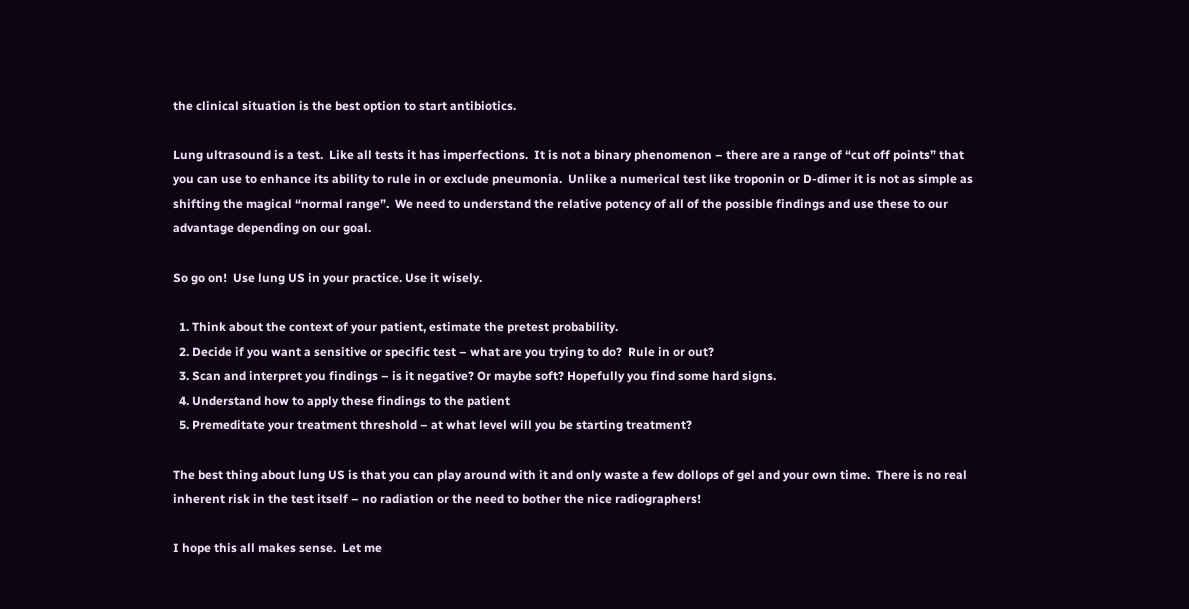the clinical situation is the best option to start antibiotics.

Lung ultrasound is a test.  Like all tests it has imperfections.  It is not a binary phenomenon – there are a range of “cut off points” that you can use to enhance its ability to rule in or exclude pneumonia.  Unlike a numerical test like troponin or D-dimer it is not as simple as shifting the magical “normal range”.  We need to understand the relative potency of all of the possible findings and use these to our advantage depending on our goal.

So go on!  Use lung US in your practice. Use it wisely.

  1. Think about the context of your patient, estimate the pretest probability.
  2. Decide if you want a sensitive or specific test – what are you trying to do?  Rule in or out?
  3. Scan and interpret you findings – is it negative? Or maybe soft? Hopefully you find some hard signs.
  4. Understand how to apply these findings to the patient
  5. Premeditate your treatment threshold – at what level will you be starting treatment?

The best thing about lung US is that you can play around with it and only waste a few dollops of gel and your own time.  There is no real inherent risk in the test itself – no radiation or the need to bother the nice radiographers!

I hope this all makes sense.  Let me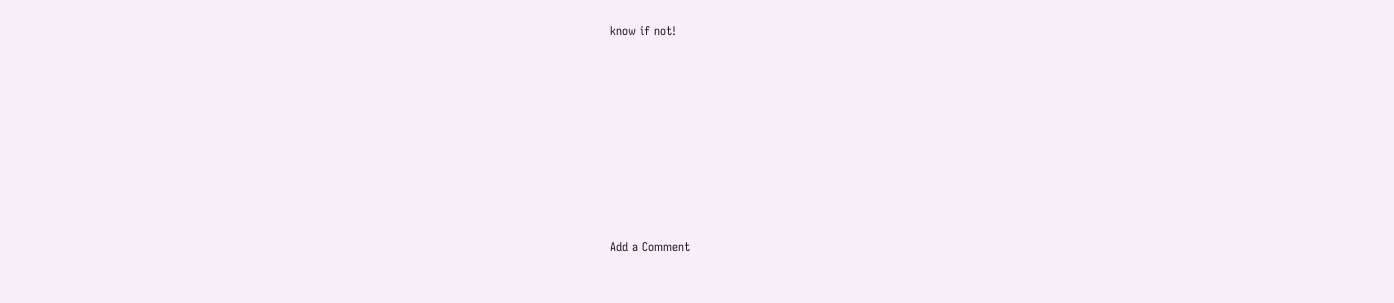know if not!








Add a Comment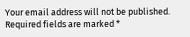Your email address will not be published. Required fields are marked *